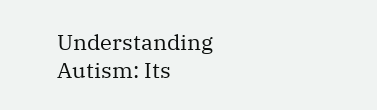Understanding Autism: Its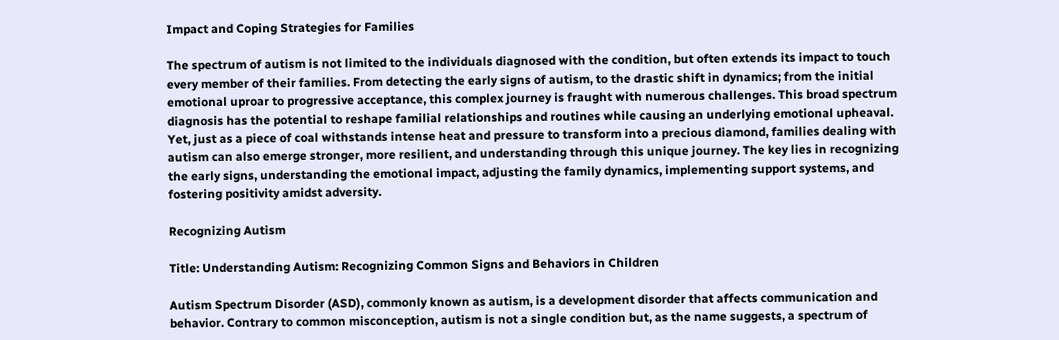Impact and Coping Strategies for Families

The spectrum of autism is not limited to the individuals diagnosed with the condition, but often extends its impact to touch every member of their families. From detecting the early signs of autism, to the drastic shift in dynamics; from the initial emotional uproar to progressive acceptance, this complex journey is fraught with numerous challenges. This broad spectrum diagnosis has the potential to reshape familial relationships and routines while causing an underlying emotional upheaval. Yet, just as a piece of coal withstands intense heat and pressure to transform into a precious diamond, families dealing with autism can also emerge stronger, more resilient, and understanding through this unique journey. The key lies in recognizing the early signs, understanding the emotional impact, adjusting the family dynamics, implementing support systems, and fostering positivity amidst adversity.

Recognizing Autism

Title: Understanding Autism: Recognizing Common Signs and Behaviors in Children

Autism Spectrum Disorder (ASD), commonly known as autism, is a development disorder that affects communication and behavior. Contrary to common misconception, autism is not a single condition but, as the name suggests, a spectrum of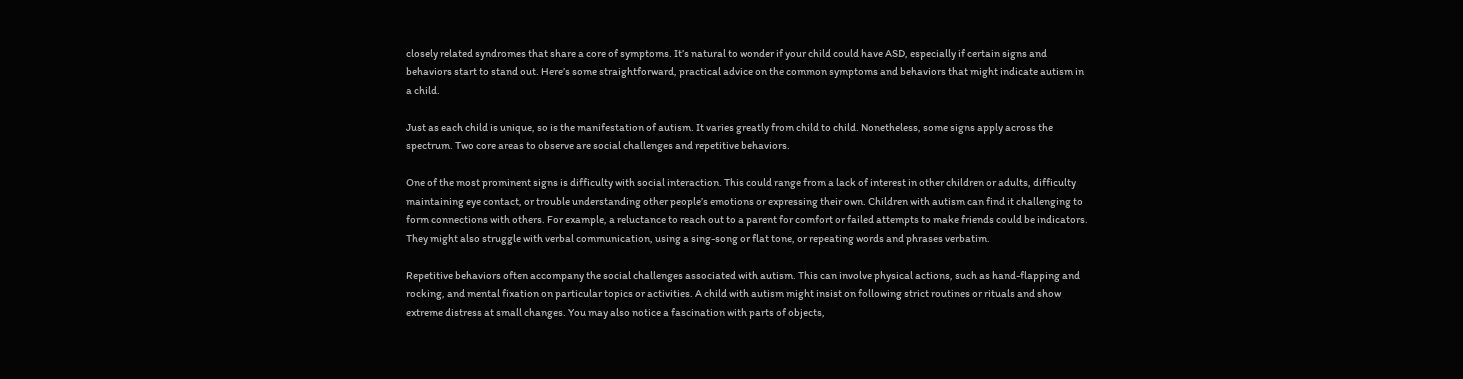closely related syndromes that share a core of symptoms. It’s natural to wonder if your child could have ASD, especially if certain signs and behaviors start to stand out. Here’s some straightforward, practical advice on the common symptoms and behaviors that might indicate autism in a child.

Just as each child is unique, so is the manifestation of autism. It varies greatly from child to child. Nonetheless, some signs apply across the spectrum. Two core areas to observe are social challenges and repetitive behaviors.

One of the most prominent signs is difficulty with social interaction. This could range from a lack of interest in other children or adults, difficulty maintaining eye contact, or trouble understanding other people’s emotions or expressing their own. Children with autism can find it challenging to form connections with others. For example, a reluctance to reach out to a parent for comfort or failed attempts to make friends could be indicators. They might also struggle with verbal communication, using a sing-song or flat tone, or repeating words and phrases verbatim.

Repetitive behaviors often accompany the social challenges associated with autism. This can involve physical actions, such as hand-flapping and rocking, and mental fixation on particular topics or activities. A child with autism might insist on following strict routines or rituals and show extreme distress at small changes. You may also notice a fascination with parts of objects,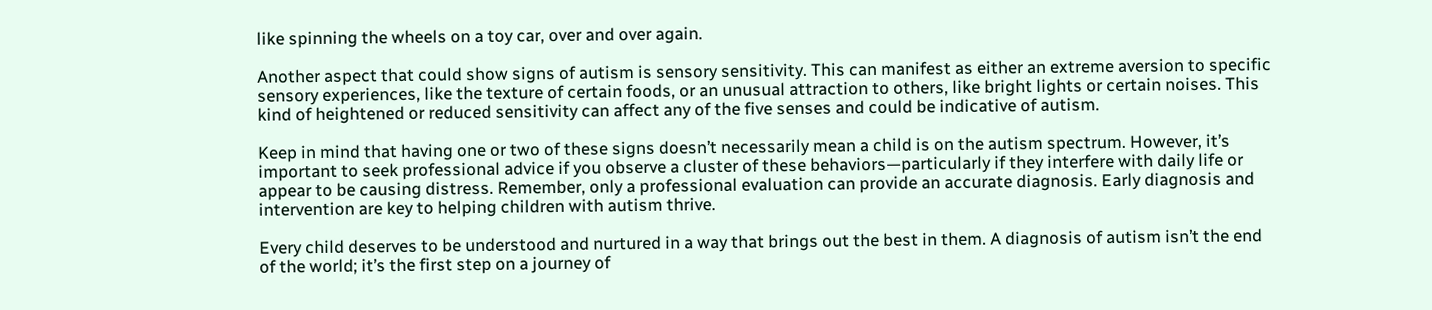like spinning the wheels on a toy car, over and over again.

Another aspect that could show signs of autism is sensory sensitivity. This can manifest as either an extreme aversion to specific sensory experiences, like the texture of certain foods, or an unusual attraction to others, like bright lights or certain noises. This kind of heightened or reduced sensitivity can affect any of the five senses and could be indicative of autism.

Keep in mind that having one or two of these signs doesn’t necessarily mean a child is on the autism spectrum. However, it’s important to seek professional advice if you observe a cluster of these behaviors—particularly if they interfere with daily life or appear to be causing distress. Remember, only a professional evaluation can provide an accurate diagnosis. Early diagnosis and intervention are key to helping children with autism thrive.

Every child deserves to be understood and nurtured in a way that brings out the best in them. A diagnosis of autism isn’t the end of the world; it’s the first step on a journey of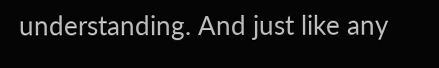understanding. And just like any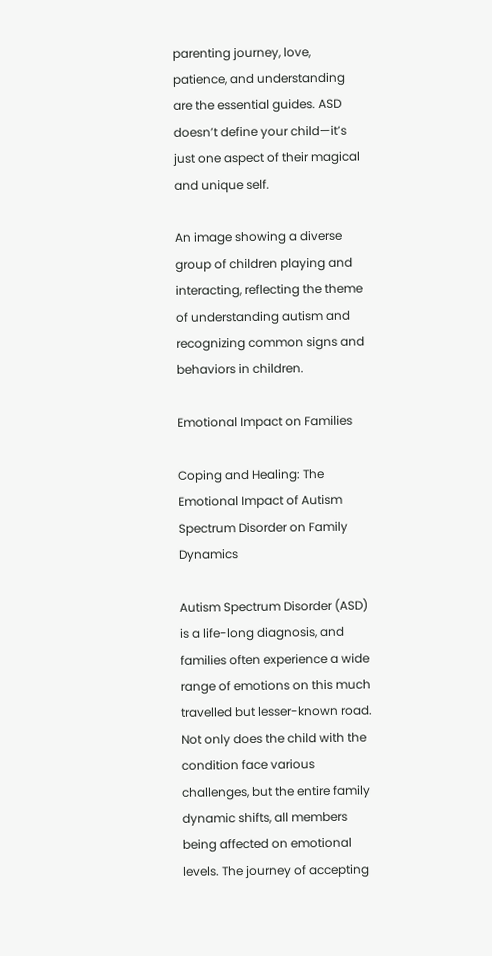parenting journey, love, patience, and understanding are the essential guides. ASD doesn’t define your child—it’s just one aspect of their magical and unique self.

An image showing a diverse group of children playing and interacting, reflecting the theme of understanding autism and recognizing common signs and behaviors in children.

Emotional Impact on Families

Coping and Healing: The Emotional Impact of Autism Spectrum Disorder on Family Dynamics

Autism Spectrum Disorder (ASD) is a life-long diagnosis, and families often experience a wide range of emotions on this much travelled but lesser-known road. Not only does the child with the condition face various challenges, but the entire family dynamic shifts, all members being affected on emotional levels. The journey of accepting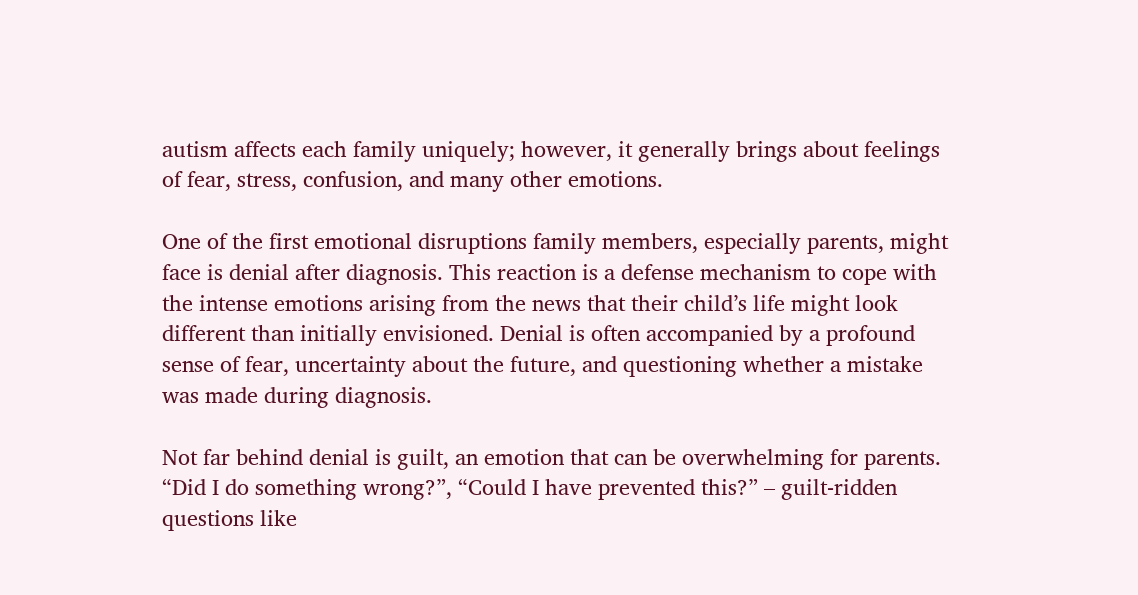autism affects each family uniquely; however, it generally brings about feelings of fear, stress, confusion, and many other emotions.

One of the first emotional disruptions family members, especially parents, might face is denial after diagnosis. This reaction is a defense mechanism to cope with the intense emotions arising from the news that their child’s life might look different than initially envisioned. Denial is often accompanied by a profound sense of fear, uncertainty about the future, and questioning whether a mistake was made during diagnosis.

Not far behind denial is guilt, an emotion that can be overwhelming for parents. “Did I do something wrong?”, “Could I have prevented this?” – guilt-ridden questions like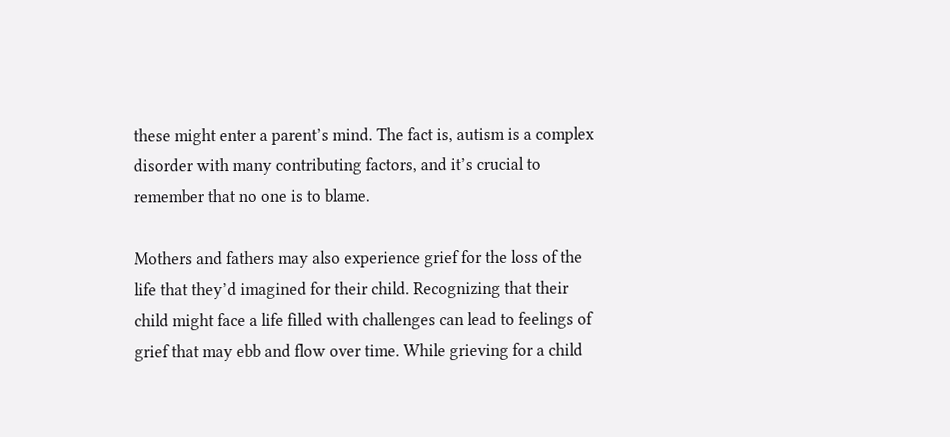these might enter a parent’s mind. The fact is, autism is a complex disorder with many contributing factors, and it’s crucial to remember that no one is to blame.

Mothers and fathers may also experience grief for the loss of the life that they’d imagined for their child. Recognizing that their child might face a life filled with challenges can lead to feelings of grief that may ebb and flow over time. While grieving for a child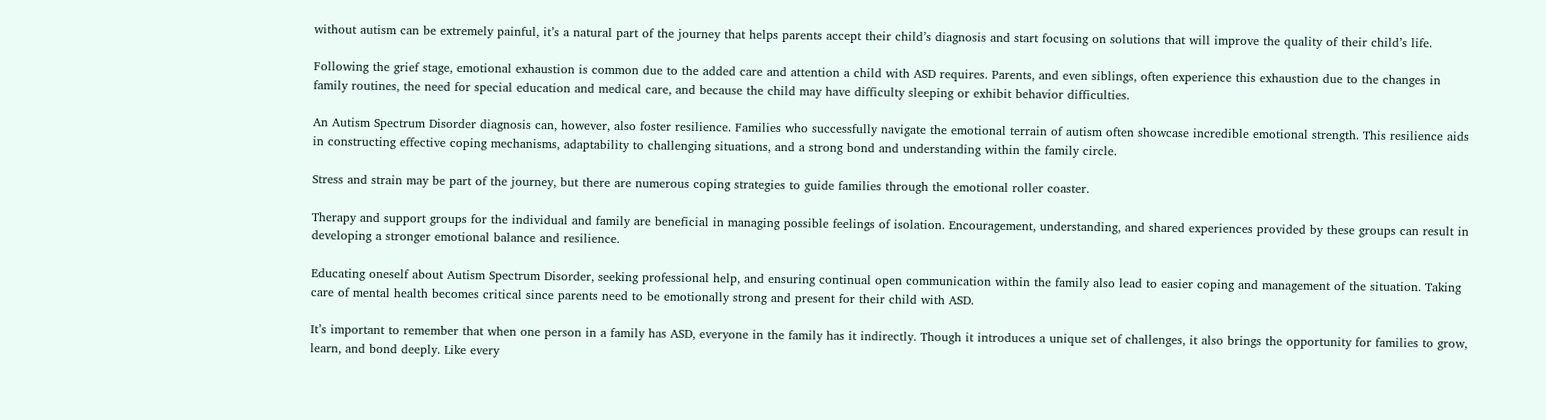without autism can be extremely painful, it’s a natural part of the journey that helps parents accept their child’s diagnosis and start focusing on solutions that will improve the quality of their child’s life.

Following the grief stage, emotional exhaustion is common due to the added care and attention a child with ASD requires. Parents, and even siblings, often experience this exhaustion due to the changes in family routines, the need for special education and medical care, and because the child may have difficulty sleeping or exhibit behavior difficulties.

An Autism Spectrum Disorder diagnosis can, however, also foster resilience. Families who successfully navigate the emotional terrain of autism often showcase incredible emotional strength. This resilience aids in constructing effective coping mechanisms, adaptability to challenging situations, and a strong bond and understanding within the family circle.

Stress and strain may be part of the journey, but there are numerous coping strategies to guide families through the emotional roller coaster.

Therapy and support groups for the individual and family are beneficial in managing possible feelings of isolation. Encouragement, understanding, and shared experiences provided by these groups can result in developing a stronger emotional balance and resilience.

Educating oneself about Autism Spectrum Disorder, seeking professional help, and ensuring continual open communication within the family also lead to easier coping and management of the situation. Taking care of mental health becomes critical since parents need to be emotionally strong and present for their child with ASD.

It’s important to remember that when one person in a family has ASD, everyone in the family has it indirectly. Though it introduces a unique set of challenges, it also brings the opportunity for families to grow, learn, and bond deeply. Like every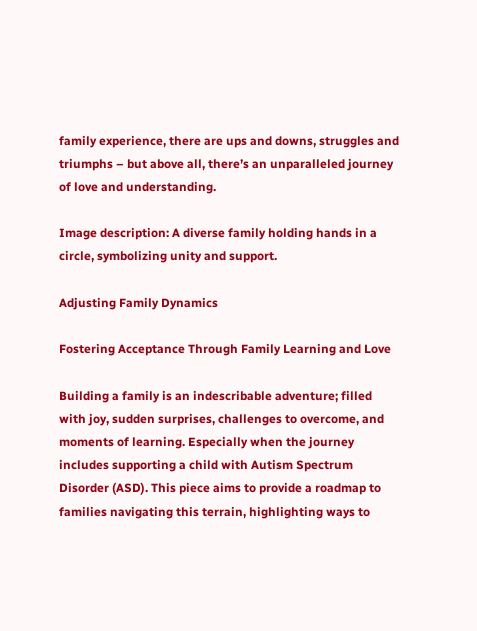family experience, there are ups and downs, struggles and triumphs – but above all, there’s an unparalleled journey of love and understanding.

Image description: A diverse family holding hands in a circle, symbolizing unity and support.

Adjusting Family Dynamics

Fostering Acceptance Through Family Learning and Love

Building a family is an indescribable adventure; filled with joy, sudden surprises, challenges to overcome, and moments of learning. Especially when the journey includes supporting a child with Autism Spectrum Disorder (ASD). This piece aims to provide a roadmap to families navigating this terrain, highlighting ways to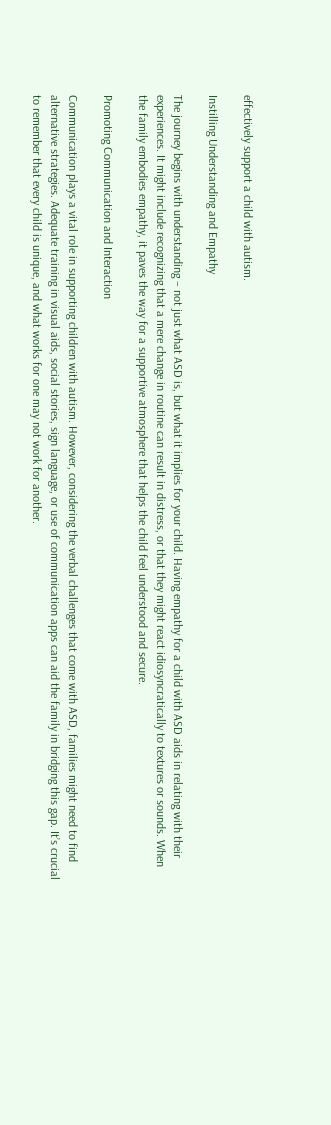effectively support a child with autism.

Instilling Understanding and Empathy

The journey begins with understanding – not just what ASD is, but what it implies for your child. Having empathy for a child with ASD aids in relating with their experiences. It might include recognizing that a mere change in routine can result in distress, or that they might react idiosyncratically to textures or sounds. When the family embodies empathy, it paves the way for a supportive atmosphere that helps the child feel understood and secure.

Promoting Communication and Interaction

Communication plays a vital role in supporting children with autism. However, considering the verbal challenges that come with ASD, families might need to find alternative strategies. Adequate training in visual aids, social stories, sign language, or use of communication apps can aid the family in bridging this gap. It’s crucial to remember that every child is unique, and what works for one may not work for another.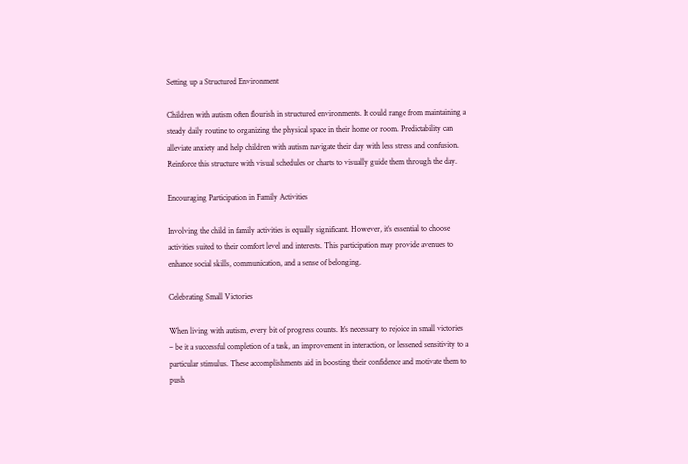Setting up a Structured Environment

Children with autism often flourish in structured environments. It could range from maintaining a steady daily routine to organizing the physical space in their home or room. Predictability can alleviate anxiety and help children with autism navigate their day with less stress and confusion. Reinforce this structure with visual schedules or charts to visually guide them through the day.

Encouraging Participation in Family Activities

Involving the child in family activities is equally significant. However, it’s essential to choose activities suited to their comfort level and interests. This participation may provide avenues to enhance social skills, communication, and a sense of belonging.

Celebrating Small Victories

When living with autism, every bit of progress counts. It’s necessary to rejoice in small victories – be it a successful completion of a task, an improvement in interaction, or lessened sensitivity to a particular stimulus. These accomplishments aid in boosting their confidence and motivate them to push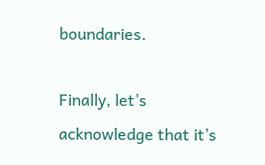boundaries.

Finally, let’s acknowledge that it’s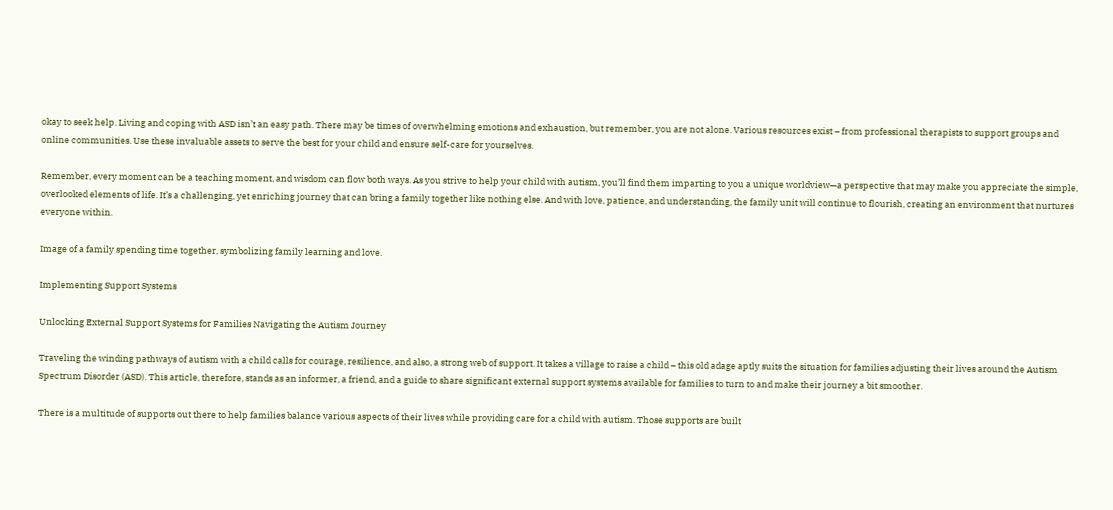okay to seek help. Living and coping with ASD isn’t an easy path. There may be times of overwhelming emotions and exhaustion, but remember, you are not alone. Various resources exist – from professional therapists to support groups and online communities. Use these invaluable assets to serve the best for your child and ensure self-care for yourselves.

Remember, every moment can be a teaching moment, and wisdom can flow both ways. As you strive to help your child with autism, you’ll find them imparting to you a unique worldview—a perspective that may make you appreciate the simple, overlooked elements of life. It’s a challenging, yet enriching journey that can bring a family together like nothing else. And with love, patience, and understanding, the family unit will continue to flourish, creating an environment that nurtures everyone within.

Image of a family spending time together, symbolizing family learning and love.

Implementing Support Systems

Unlocking External Support Systems for Families Navigating the Autism Journey

Traveling the winding pathways of autism with a child calls for courage, resilience, and also, a strong web of support. It takes a village to raise a child – this old adage aptly suits the situation for families adjusting their lives around the Autism Spectrum Disorder (ASD). This article, therefore, stands as an informer, a friend, and a guide to share significant external support systems available for families to turn to and make their journey a bit smoother.

There is a multitude of supports out there to help families balance various aspects of their lives while providing care for a child with autism. Those supports are built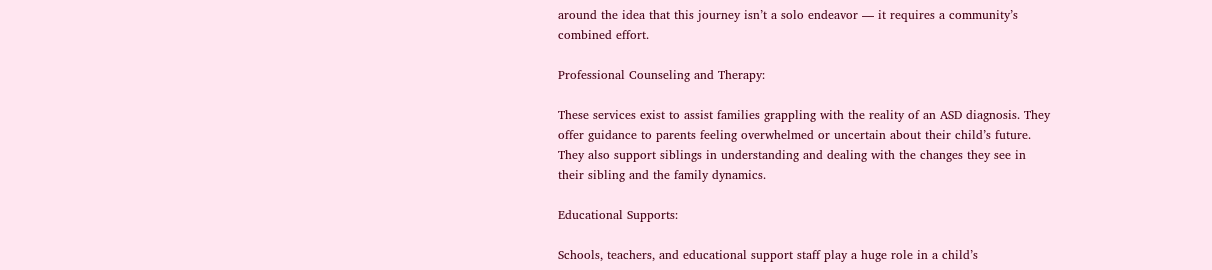around the idea that this journey isn’t a solo endeavor — it requires a community’s combined effort.

Professional Counseling and Therapy:

These services exist to assist families grappling with the reality of an ASD diagnosis. They offer guidance to parents feeling overwhelmed or uncertain about their child’s future. They also support siblings in understanding and dealing with the changes they see in their sibling and the family dynamics.

Educational Supports:

Schools, teachers, and educational support staff play a huge role in a child’s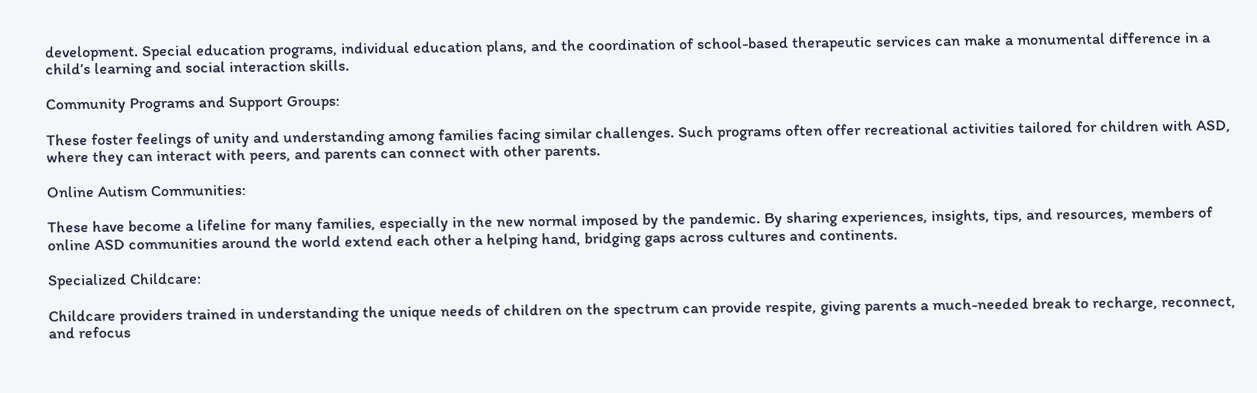development. Special education programs, individual education plans, and the coordination of school-based therapeutic services can make a monumental difference in a child’s learning and social interaction skills.

Community Programs and Support Groups:

These foster feelings of unity and understanding among families facing similar challenges. Such programs often offer recreational activities tailored for children with ASD, where they can interact with peers, and parents can connect with other parents.

Online Autism Communities:

These have become a lifeline for many families, especially in the new normal imposed by the pandemic. By sharing experiences, insights, tips, and resources, members of online ASD communities around the world extend each other a helping hand, bridging gaps across cultures and continents.

Specialized Childcare:

Childcare providers trained in understanding the unique needs of children on the spectrum can provide respite, giving parents a much-needed break to recharge, reconnect, and refocus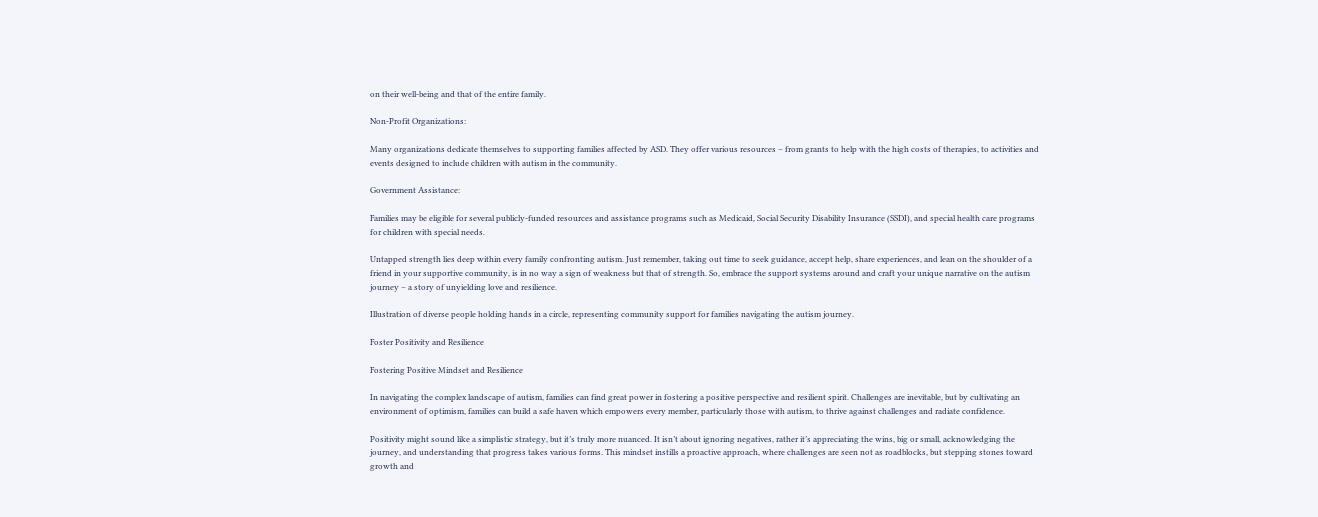on their well-being and that of the entire family.

Non-Profit Organizations:

Many organizations dedicate themselves to supporting families affected by ASD. They offer various resources – from grants to help with the high costs of therapies, to activities and events designed to include children with autism in the community.

Government Assistance:

Families may be eligible for several publicly-funded resources and assistance programs such as Medicaid, Social Security Disability Insurance (SSDI), and special health care programs for children with special needs.

Untapped strength lies deep within every family confronting autism. Just remember, taking out time to seek guidance, accept help, share experiences, and lean on the shoulder of a friend in your supportive community, is in no way a sign of weakness but that of strength. So, embrace the support systems around and craft your unique narrative on the autism journey – a story of unyielding love and resilience.

Illustration of diverse people holding hands in a circle, representing community support for families navigating the autism journey.

Foster Positivity and Resilience

Fostering Positive Mindset and Resilience

In navigating the complex landscape of autism, families can find great power in fostering a positive perspective and resilient spirit. Challenges are inevitable, but by cultivating an environment of optimism, families can build a safe haven which empowers every member, particularly those with autism, to thrive against challenges and radiate confidence.

Positivity might sound like a simplistic strategy, but it’s truly more nuanced. It isn’t about ignoring negatives, rather it’s appreciating the wins, big or small, acknowledging the journey, and understanding that progress takes various forms. This mindset instills a proactive approach, where challenges are seen not as roadblocks, but stepping stones toward growth and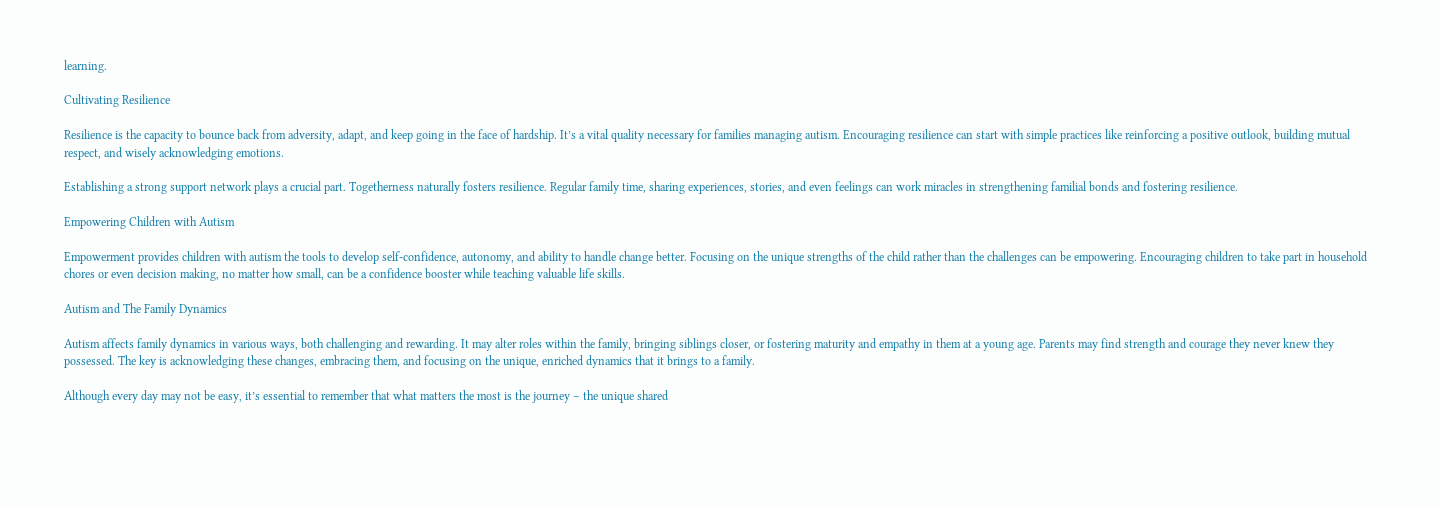learning.

Cultivating Resilience

Resilience is the capacity to bounce back from adversity, adapt, and keep going in the face of hardship. It’s a vital quality necessary for families managing autism. Encouraging resilience can start with simple practices like reinforcing a positive outlook, building mutual respect, and wisely acknowledging emotions.

Establishing a strong support network plays a crucial part. Togetherness naturally fosters resilience. Regular family time, sharing experiences, stories, and even feelings can work miracles in strengthening familial bonds and fostering resilience.

Empowering Children with Autism

Empowerment provides children with autism the tools to develop self-confidence, autonomy, and ability to handle change better. Focusing on the unique strengths of the child rather than the challenges can be empowering. Encouraging children to take part in household chores or even decision making, no matter how small, can be a confidence booster while teaching valuable life skills.

Autism and The Family Dynamics

Autism affects family dynamics in various ways, both challenging and rewarding. It may alter roles within the family, bringing siblings closer, or fostering maturity and empathy in them at a young age. Parents may find strength and courage they never knew they possessed. The key is acknowledging these changes, embracing them, and focusing on the unique, enriched dynamics that it brings to a family.

Although every day may not be easy, it’s essential to remember that what matters the most is the journey – the unique shared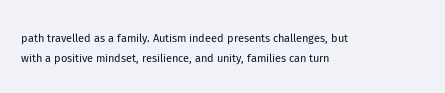path travelled as a family. Autism indeed presents challenges, but with a positive mindset, resilience, and unity, families can turn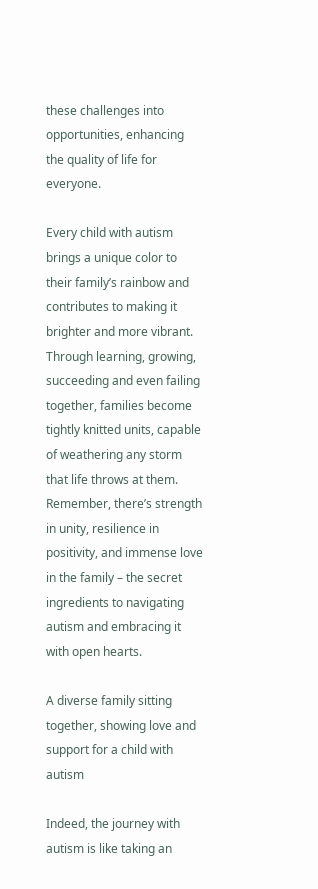these challenges into opportunities, enhancing the quality of life for everyone.

Every child with autism brings a unique color to their family’s rainbow and contributes to making it brighter and more vibrant. Through learning, growing, succeeding and even failing together, families become tightly knitted units, capable of weathering any storm that life throws at them. Remember, there’s strength in unity, resilience in positivity, and immense love in the family – the secret ingredients to navigating autism and embracing it with open hearts.

A diverse family sitting together, showing love and support for a child with autism

Indeed, the journey with autism is like taking an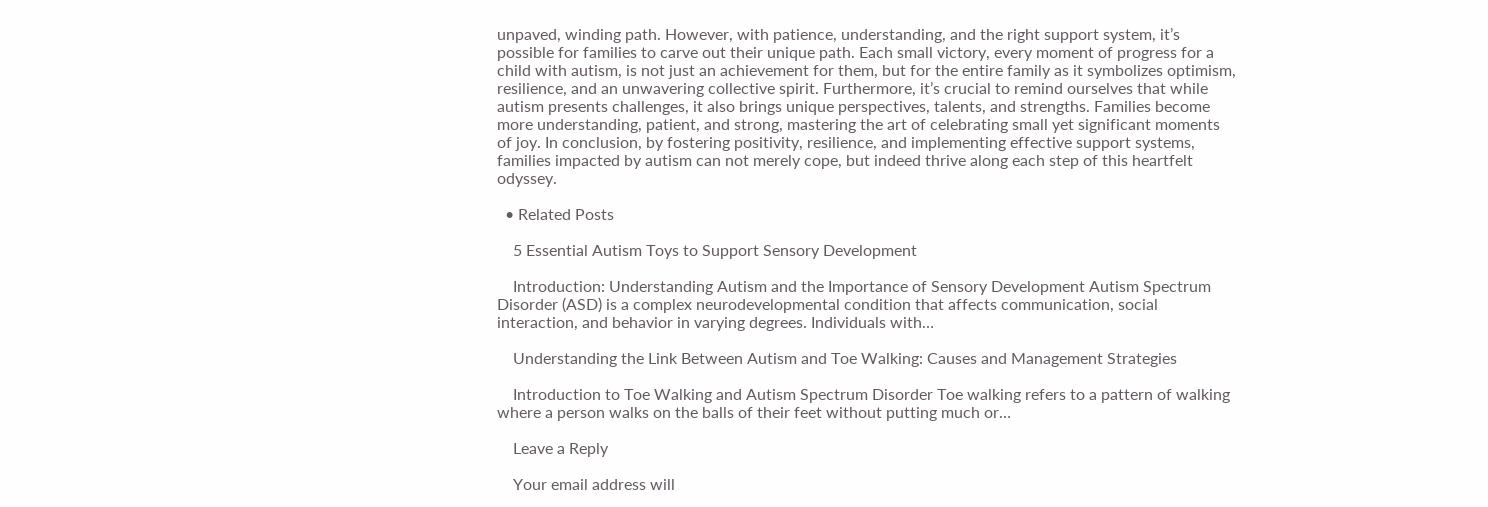unpaved, winding path. However, with patience, understanding, and the right support system, it’s possible for families to carve out their unique path. Each small victory, every moment of progress for a child with autism, is not just an achievement for them, but for the entire family as it symbolizes optimism, resilience, and an unwavering collective spirit. Furthermore, it’s crucial to remind ourselves that while autism presents challenges, it also brings unique perspectives, talents, and strengths. Families become more understanding, patient, and strong, mastering the art of celebrating small yet significant moments of joy. In conclusion, by fostering positivity, resilience, and implementing effective support systems, families impacted by autism can not merely cope, but indeed thrive along each step of this heartfelt odyssey.

  • Related Posts

    5 Essential Autism Toys to Support Sensory Development

    Introduction: Understanding Autism and the Importance of Sensory Development Autism Spectrum Disorder (ASD) is a complex neurodevelopmental condition that affects communication, social interaction, and behavior in varying degrees. Individuals with…

    Understanding the Link Between Autism and Toe Walking: Causes and Management Strategies

    Introduction to Toe Walking and Autism Spectrum Disorder Toe walking refers to a pattern of walking where a person walks on the balls of their feet without putting much or…

    Leave a Reply

    Your email address will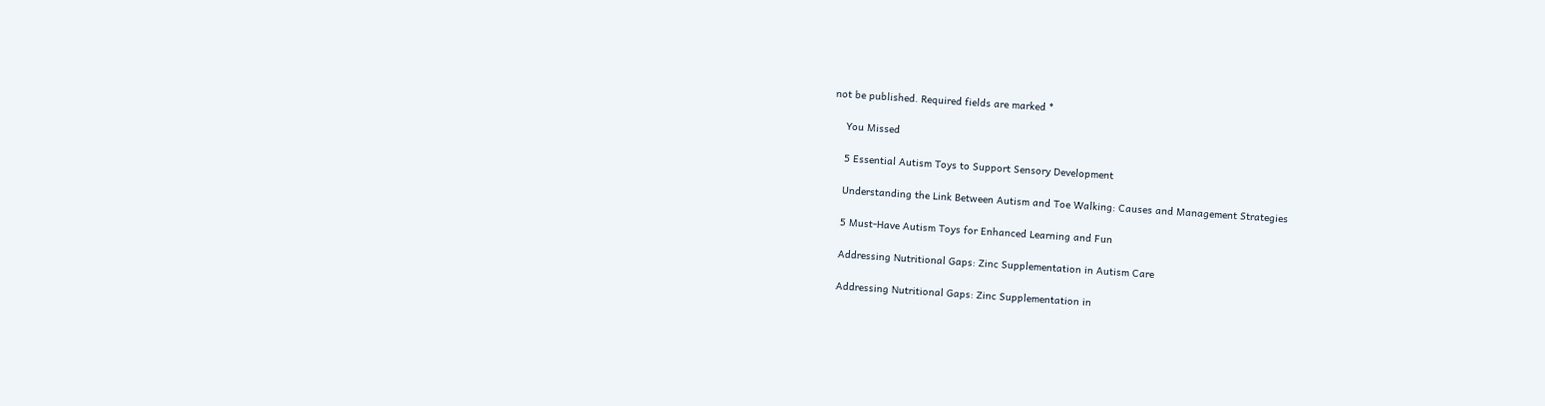not be published. Required fields are marked *

    You Missed

    5 Essential Autism Toys to Support Sensory Development

    Understanding the Link Between Autism and Toe Walking: Causes and Management Strategies

    5 Must-Have Autism Toys for Enhanced Learning and Fun

    Addressing Nutritional Gaps: Zinc Supplementation in Autism Care

    Addressing Nutritional Gaps: Zinc Supplementation in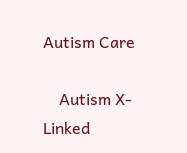Autism Care

    Autism X-Linked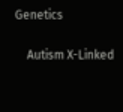Genetics

    Autism X-Linked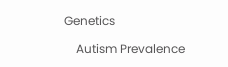Genetics

    Autism Prevalence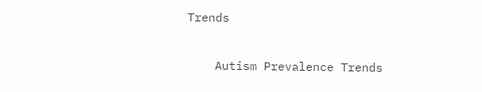Trends

    Autism Prevalence Trends